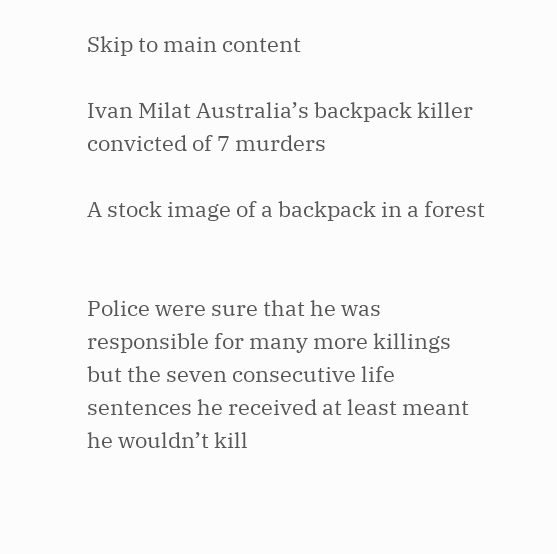Skip to main content

Ivan Milat Australia’s backpack killer convicted of 7 murders

A stock image of a backpack in a forest


Police were sure that he was responsible for many more killings but the seven consecutive life sentences he received at least meant he wouldn’t kill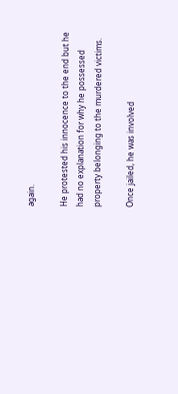again.

He protested his innocence to the end but he had no explanation for why he possessed property belonging to the murdered victims.

Once jailed, he was involved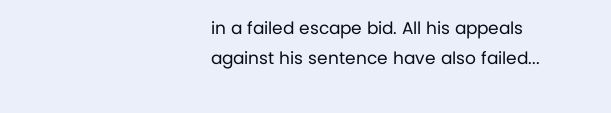in a failed escape bid. All his appeals against his sentence have also failed...